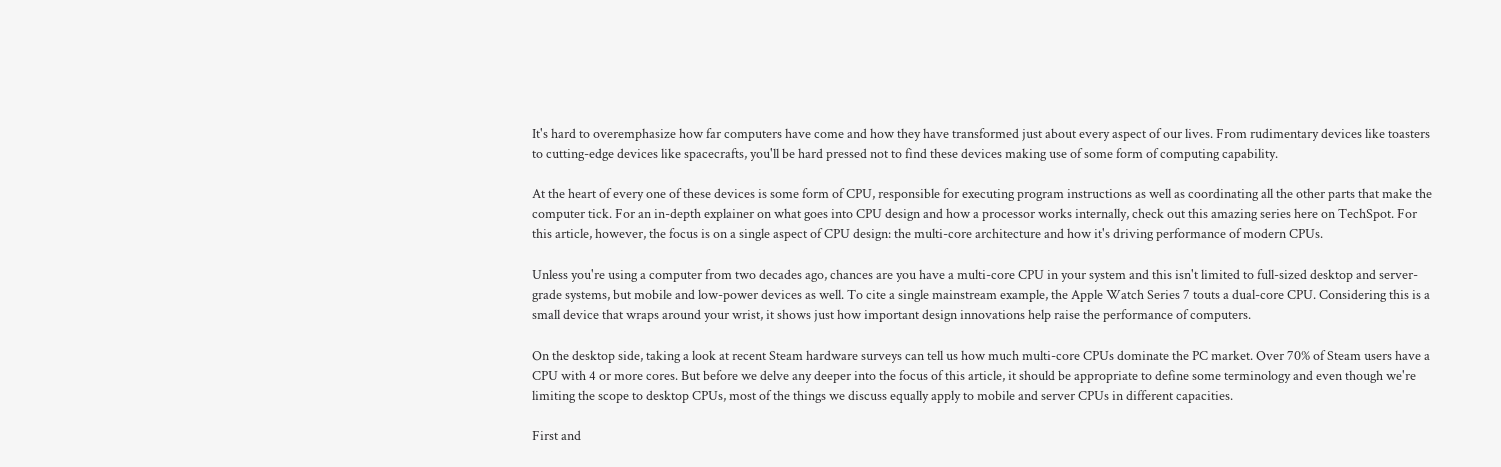It's hard to overemphasize how far computers have come and how they have transformed just about every aspect of our lives. From rudimentary devices like toasters to cutting-edge devices like spacecrafts, you'll be hard pressed not to find these devices making use of some form of computing capability.

At the heart of every one of these devices is some form of CPU, responsible for executing program instructions as well as coordinating all the other parts that make the computer tick. For an in-depth explainer on what goes into CPU design and how a processor works internally, check out this amazing series here on TechSpot. For this article, however, the focus is on a single aspect of CPU design: the multi-core architecture and how it's driving performance of modern CPUs.

Unless you're using a computer from two decades ago, chances are you have a multi-core CPU in your system and this isn't limited to full-sized desktop and server-grade systems, but mobile and low-power devices as well. To cite a single mainstream example, the Apple Watch Series 7 touts a dual-core CPU. Considering this is a small device that wraps around your wrist, it shows just how important design innovations help raise the performance of computers.

On the desktop side, taking a look at recent Steam hardware surveys can tell us how much multi-core CPUs dominate the PC market. Over 70% of Steam users have a CPU with 4 or more cores. But before we delve any deeper into the focus of this article, it should be appropriate to define some terminology and even though we're limiting the scope to desktop CPUs, most of the things we discuss equally apply to mobile and server CPUs in different capacities.

First and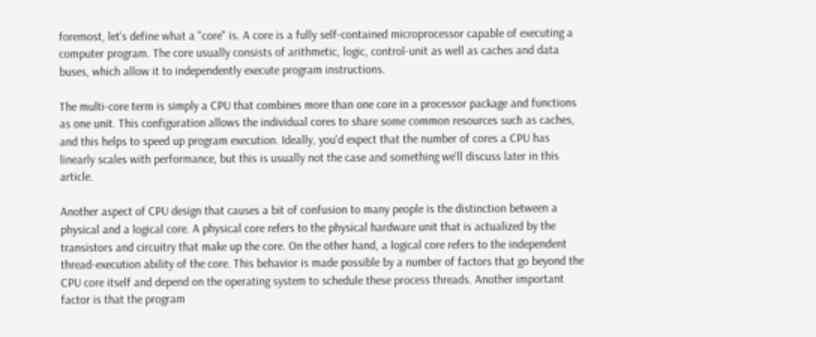foremost, let's define what a "core" is. A core is a fully self-contained microprocessor capable of executing a computer program. The core usually consists of arithmetic, logic, control-unit as well as caches and data buses, which allow it to independently execute program instructions.

The multi-core term is simply a CPU that combines more than one core in a processor package and functions as one unit. This configuration allows the individual cores to share some common resources such as caches, and this helps to speed up program execution. Ideally, you'd expect that the number of cores a CPU has linearly scales with performance, but this is usually not the case and something we'll discuss later in this article.

Another aspect of CPU design that causes a bit of confusion to many people is the distinction between a physical and a logical core. A physical core refers to the physical hardware unit that is actualized by the transistors and circuitry that make up the core. On the other hand, a logical core refers to the independent thread-execution ability of the core. This behavior is made possible by a number of factors that go beyond the CPU core itself and depend on the operating system to schedule these process threads. Another important factor is that the program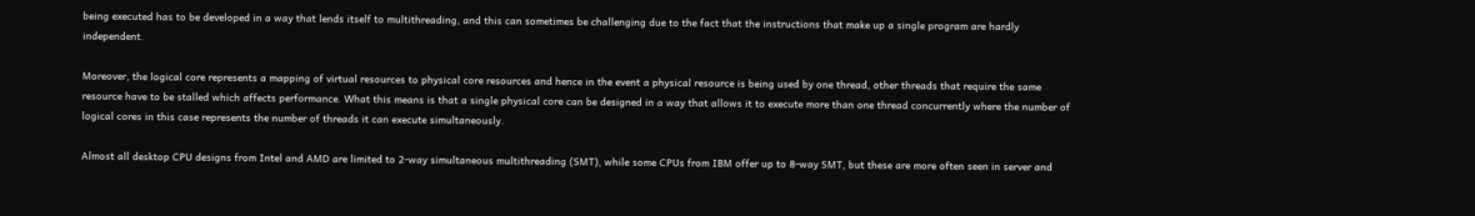being executed has to be developed in a way that lends itself to multithreading, and this can sometimes be challenging due to the fact that the instructions that make up a single program are hardly independent.

Moreover, the logical core represents a mapping of virtual resources to physical core resources and hence in the event a physical resource is being used by one thread, other threads that require the same resource have to be stalled which affects performance. What this means is that a single physical core can be designed in a way that allows it to execute more than one thread concurrently where the number of logical cores in this case represents the number of threads it can execute simultaneously.

Almost all desktop CPU designs from Intel and AMD are limited to 2-way simultaneous multithreading (SMT), while some CPUs from IBM offer up to 8-way SMT, but these are more often seen in server and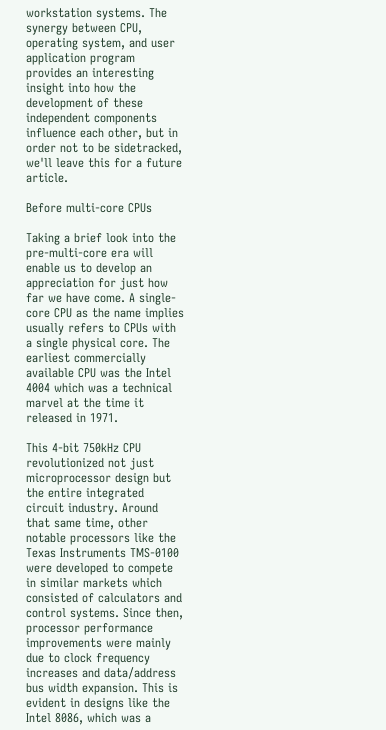workstation systems. The synergy between CPU, operating system, and user application program provides an interesting insight into how the development of these independent components influence each other, but in order not to be sidetracked, we'll leave this for a future article.

Before multi-core CPUs

Taking a brief look into the pre-multi-core era will enable us to develop an appreciation for just how far we have come. A single-core CPU as the name implies usually refers to CPUs with a single physical core. The earliest commercially available CPU was the Intel 4004 which was a technical marvel at the time it released in 1971.

This 4-bit 750kHz CPU revolutionized not just microprocessor design but the entire integrated circuit industry. Around that same time, other notable processors like the Texas Instruments TMS-0100 were developed to compete in similar markets which consisted of calculators and control systems. Since then, processor performance improvements were mainly due to clock frequency increases and data/address bus width expansion. This is evident in designs like the Intel 8086, which was a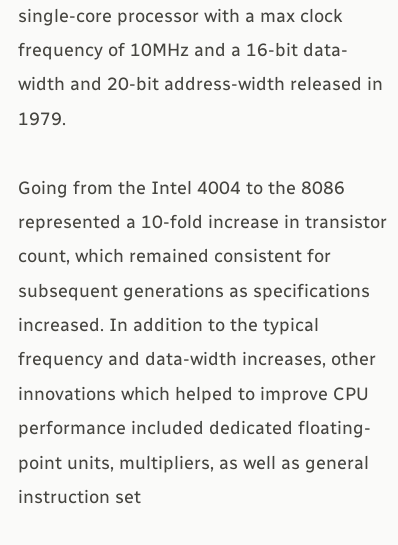single-core processor with a max clock frequency of 10MHz and a 16-bit data-width and 20-bit address-width released in 1979.

Going from the Intel 4004 to the 8086 represented a 10-fold increase in transistor count, which remained consistent for subsequent generations as specifications increased. In addition to the typical frequency and data-width increases, other innovations which helped to improve CPU performance included dedicated floating-point units, multipliers, as well as general instruction set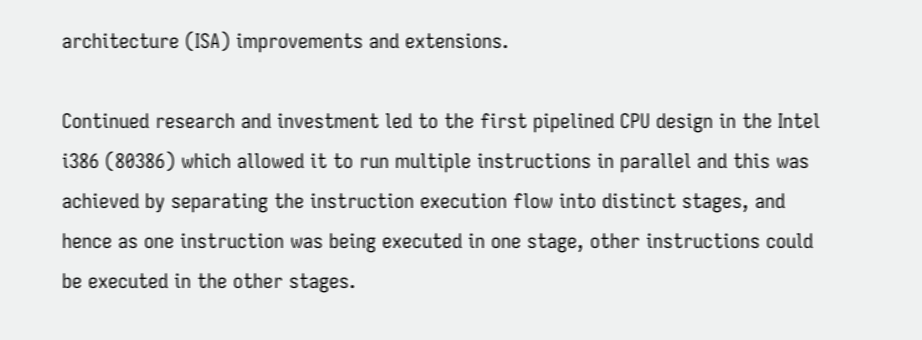architecture (ISA) improvements and extensions.

Continued research and investment led to the first pipelined CPU design in the Intel i386 (80386) which allowed it to run multiple instructions in parallel and this was achieved by separating the instruction execution flow into distinct stages, and hence as one instruction was being executed in one stage, other instructions could be executed in the other stages.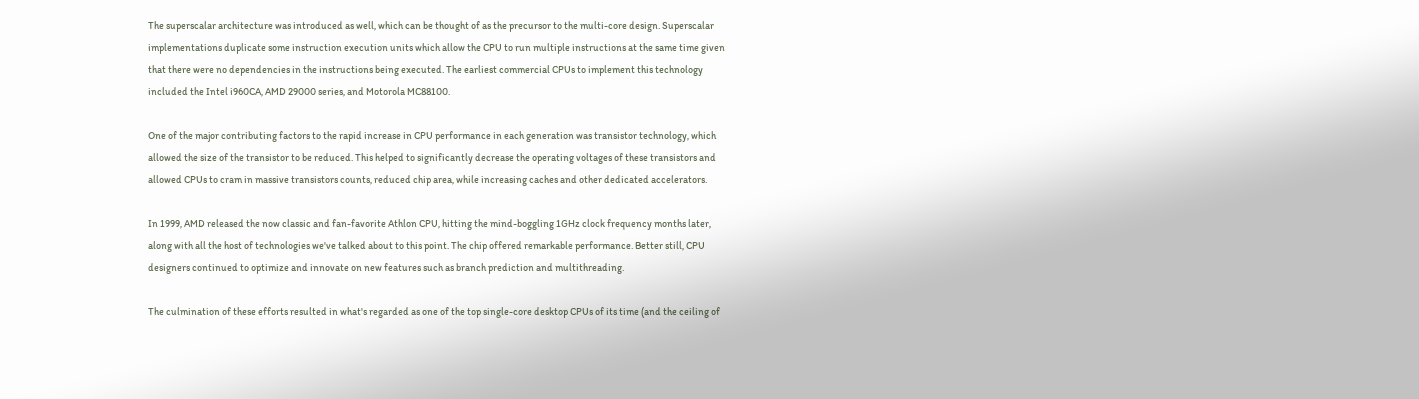The superscalar architecture was introduced as well, which can be thought of as the precursor to the multi-core design. Superscalar implementations duplicate some instruction execution units which allow the CPU to run multiple instructions at the same time given that there were no dependencies in the instructions being executed. The earliest commercial CPUs to implement this technology included the Intel i960CA, AMD 29000 series, and Motorola MC88100.

One of the major contributing factors to the rapid increase in CPU performance in each generation was transistor technology, which allowed the size of the transistor to be reduced. This helped to significantly decrease the operating voltages of these transistors and allowed CPUs to cram in massive transistors counts, reduced chip area, while increasing caches and other dedicated accelerators.

In 1999, AMD released the now classic and fan-favorite Athlon CPU, hitting the mind-boggling 1GHz clock frequency months later, along with all the host of technologies we've talked about to this point. The chip offered remarkable performance. Better still, CPU designers continued to optimize and innovate on new features such as branch prediction and multithreading.

The culmination of these efforts resulted in what's regarded as one of the top single-core desktop CPUs of its time (and the ceiling of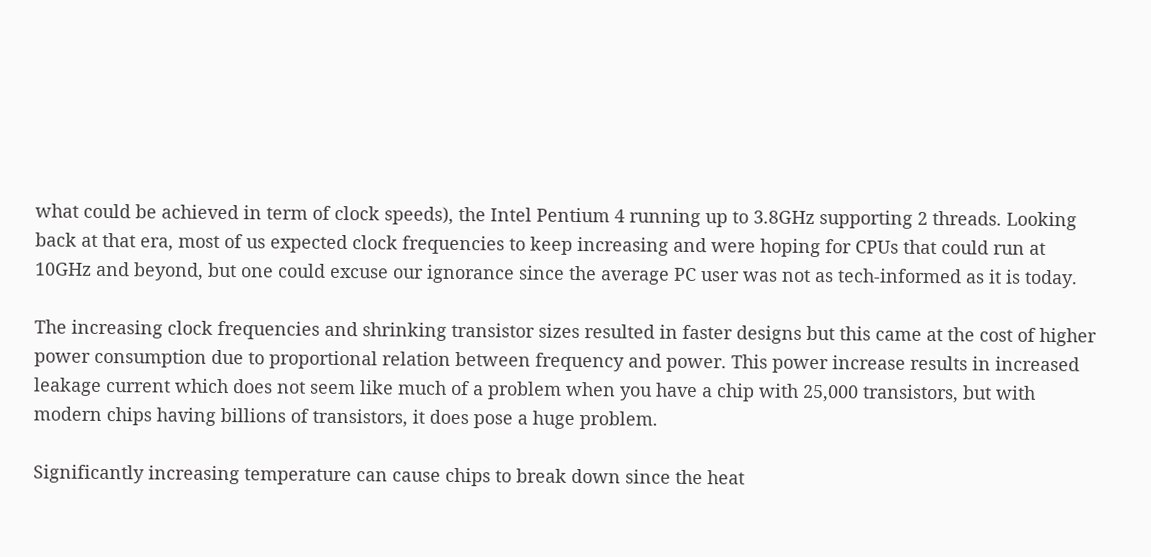what could be achieved in term of clock speeds), the Intel Pentium 4 running up to 3.8GHz supporting 2 threads. Looking back at that era, most of us expected clock frequencies to keep increasing and were hoping for CPUs that could run at 10GHz and beyond, but one could excuse our ignorance since the average PC user was not as tech-informed as it is today.

The increasing clock frequencies and shrinking transistor sizes resulted in faster designs but this came at the cost of higher power consumption due to proportional relation between frequency and power. This power increase results in increased leakage current which does not seem like much of a problem when you have a chip with 25,000 transistors, but with modern chips having billions of transistors, it does pose a huge problem.

Significantly increasing temperature can cause chips to break down since the heat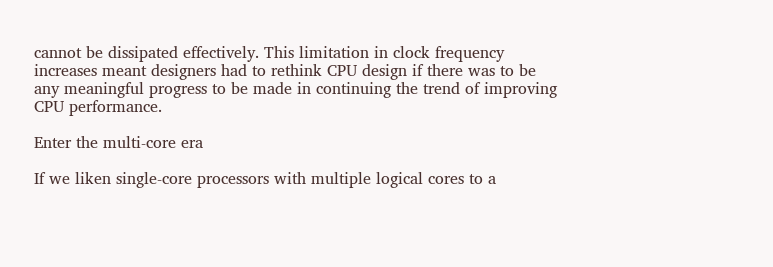cannot be dissipated effectively. This limitation in clock frequency increases meant designers had to rethink CPU design if there was to be any meaningful progress to be made in continuing the trend of improving CPU performance.

Enter the multi-core era

If we liken single-core processors with multiple logical cores to a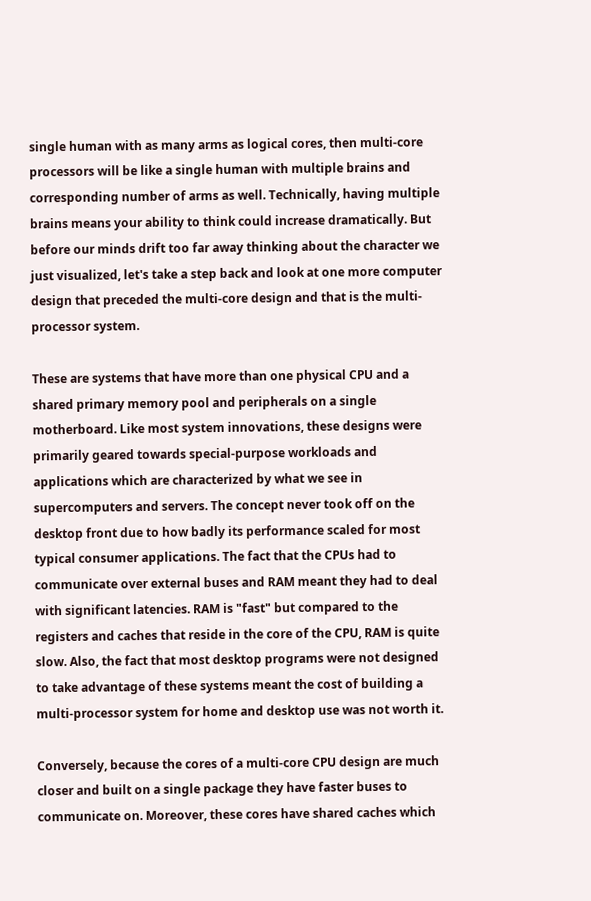single human with as many arms as logical cores, then multi-core processors will be like a single human with multiple brains and corresponding number of arms as well. Technically, having multiple brains means your ability to think could increase dramatically. But before our minds drift too far away thinking about the character we just visualized, let's take a step back and look at one more computer design that preceded the multi-core design and that is the multi-processor system.

These are systems that have more than one physical CPU and a shared primary memory pool and peripherals on a single motherboard. Like most system innovations, these designs were primarily geared towards special-purpose workloads and applications which are characterized by what we see in supercomputers and servers. The concept never took off on the desktop front due to how badly its performance scaled for most typical consumer applications. The fact that the CPUs had to communicate over external buses and RAM meant they had to deal with significant latencies. RAM is "fast" but compared to the registers and caches that reside in the core of the CPU, RAM is quite slow. Also, the fact that most desktop programs were not designed to take advantage of these systems meant the cost of building a multi-processor system for home and desktop use was not worth it.

Conversely, because the cores of a multi-core CPU design are much closer and built on a single package they have faster buses to communicate on. Moreover, these cores have shared caches which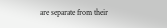are separate from their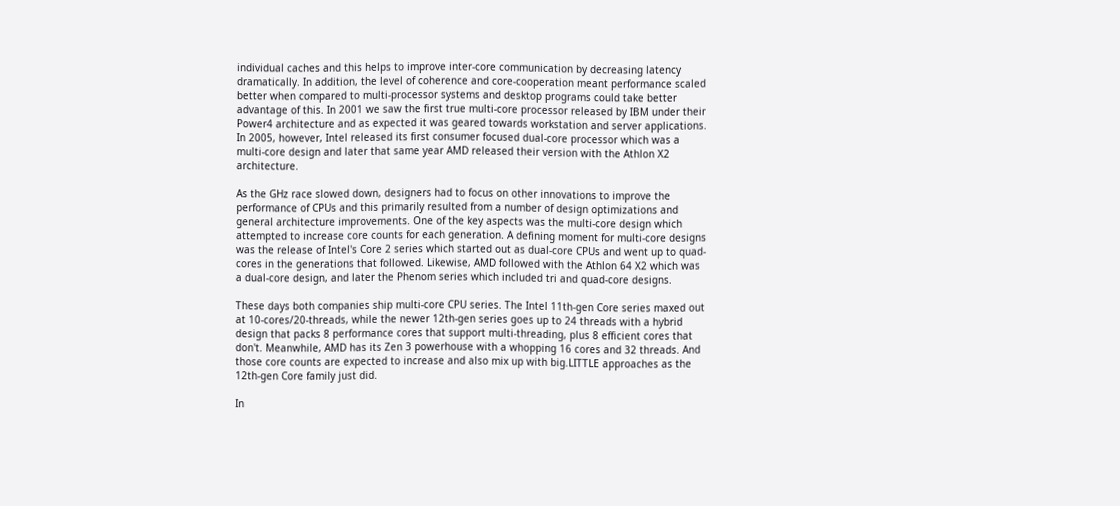individual caches and this helps to improve inter-core communication by decreasing latency dramatically. In addition, the level of coherence and core-cooperation meant performance scaled better when compared to multi-processor systems and desktop programs could take better advantage of this. In 2001 we saw the first true multi-core processor released by IBM under their Power4 architecture and as expected it was geared towards workstation and server applications. In 2005, however, Intel released its first consumer focused dual-core processor which was a multi-core design and later that same year AMD released their version with the Athlon X2 architecture.

As the GHz race slowed down, designers had to focus on other innovations to improve the performance of CPUs and this primarily resulted from a number of design optimizations and general architecture improvements. One of the key aspects was the multi-core design which attempted to increase core counts for each generation. A defining moment for multi-core designs was the release of Intel's Core 2 series which started out as dual-core CPUs and went up to quad-cores in the generations that followed. Likewise, AMD followed with the Athlon 64 X2 which was a dual-core design, and later the Phenom series which included tri and quad-core designs.

These days both companies ship multi-core CPU series. The Intel 11th-gen Core series maxed out at 10-cores/20-threads, while the newer 12th-gen series goes up to 24 threads with a hybrid design that packs 8 performance cores that support multi-threading, plus 8 efficient cores that don't. Meanwhile, AMD has its Zen 3 powerhouse with a whopping 16 cores and 32 threads. And those core counts are expected to increase and also mix up with big.LITTLE approaches as the 12th-gen Core family just did.

In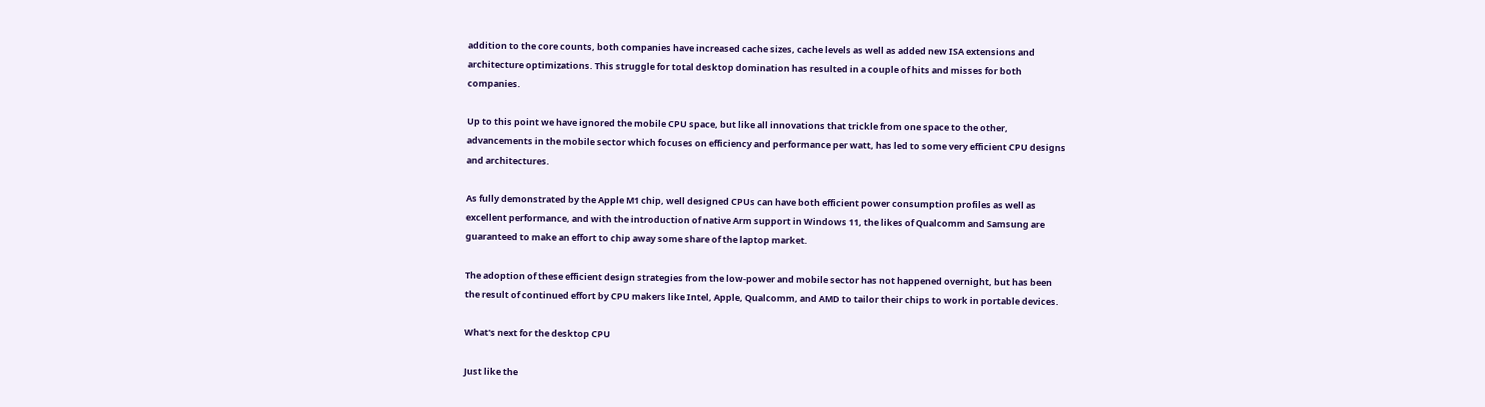addition to the core counts, both companies have increased cache sizes, cache levels as well as added new ISA extensions and architecture optimizations. This struggle for total desktop domination has resulted in a couple of hits and misses for both companies.

Up to this point we have ignored the mobile CPU space, but like all innovations that trickle from one space to the other, advancements in the mobile sector which focuses on efficiency and performance per watt, has led to some very efficient CPU designs and architectures.

As fully demonstrated by the Apple M1 chip, well designed CPUs can have both efficient power consumption profiles as well as excellent performance, and with the introduction of native Arm support in Windows 11, the likes of Qualcomm and Samsung are guaranteed to make an effort to chip away some share of the laptop market.

The adoption of these efficient design strategies from the low-power and mobile sector has not happened overnight, but has been the result of continued effort by CPU makers like Intel, Apple, Qualcomm, and AMD to tailor their chips to work in portable devices.

What's next for the desktop CPU

Just like the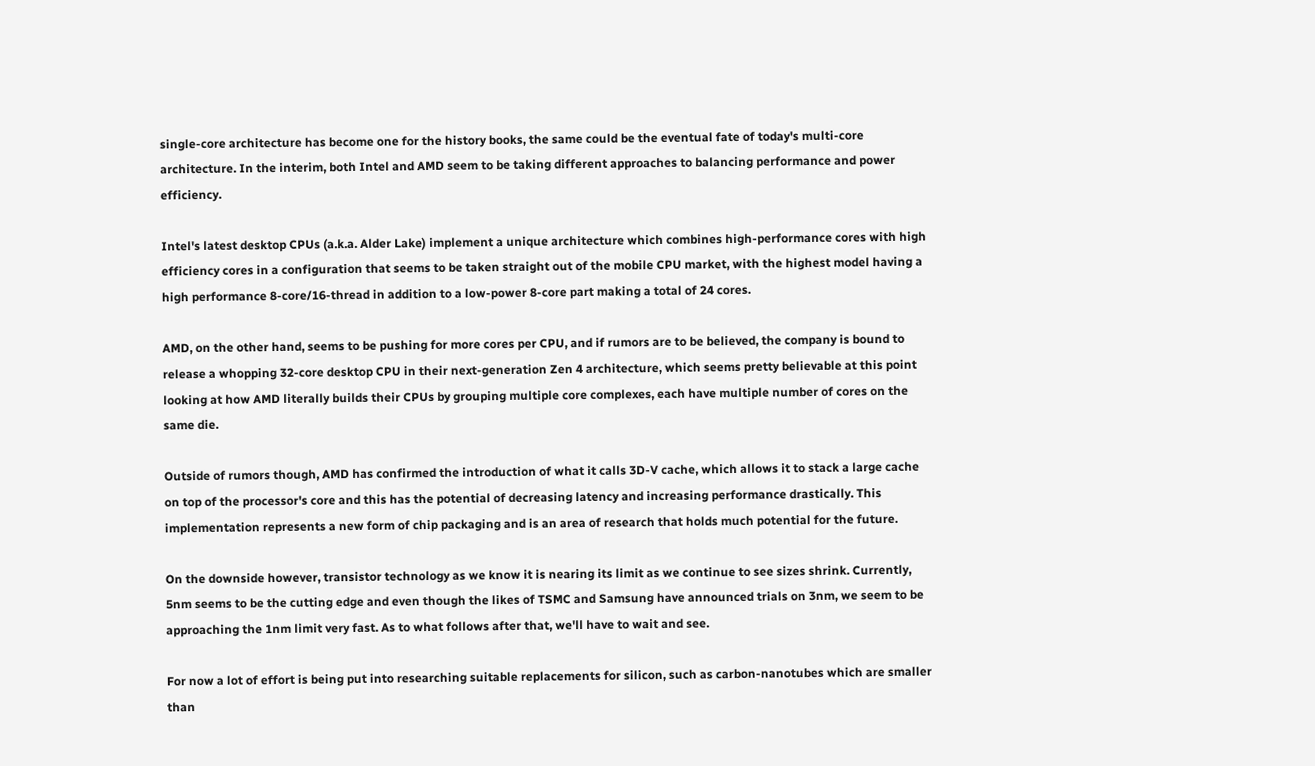single-core architecture has become one for the history books, the same could be the eventual fate of today's multi-core architecture. In the interim, both Intel and AMD seem to be taking different approaches to balancing performance and power efficiency.

Intel's latest desktop CPUs (a.k.a. Alder Lake) implement a unique architecture which combines high-performance cores with high efficiency cores in a configuration that seems to be taken straight out of the mobile CPU market, with the highest model having a high performance 8-core/16-thread in addition to a low-power 8-core part making a total of 24 cores.

AMD, on the other hand, seems to be pushing for more cores per CPU, and if rumors are to be believed, the company is bound to release a whopping 32-core desktop CPU in their next-generation Zen 4 architecture, which seems pretty believable at this point looking at how AMD literally builds their CPUs by grouping multiple core complexes, each have multiple number of cores on the same die.

Outside of rumors though, AMD has confirmed the introduction of what it calls 3D-V cache, which allows it to stack a large cache on top of the processor's core and this has the potential of decreasing latency and increasing performance drastically. This implementation represents a new form of chip packaging and is an area of research that holds much potential for the future.

On the downside however, transistor technology as we know it is nearing its limit as we continue to see sizes shrink. Currently, 5nm seems to be the cutting edge and even though the likes of TSMC and Samsung have announced trials on 3nm, we seem to be approaching the 1nm limit very fast. As to what follows after that, we'll have to wait and see.

For now a lot of effort is being put into researching suitable replacements for silicon, such as carbon-nanotubes which are smaller than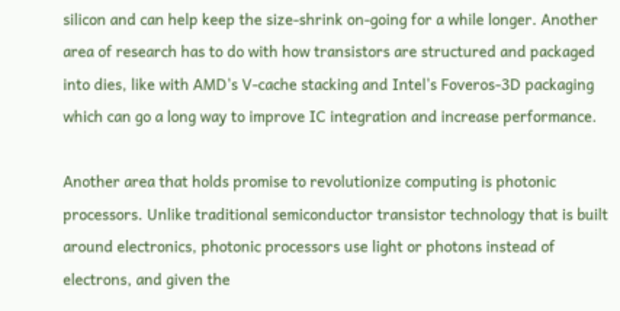silicon and can help keep the size-shrink on-going for a while longer. Another area of research has to do with how transistors are structured and packaged into dies, like with AMD's V-cache stacking and Intel's Foveros-3D packaging which can go a long way to improve IC integration and increase performance.

Another area that holds promise to revolutionize computing is photonic processors. Unlike traditional semiconductor transistor technology that is built around electronics, photonic processors use light or photons instead of electrons, and given the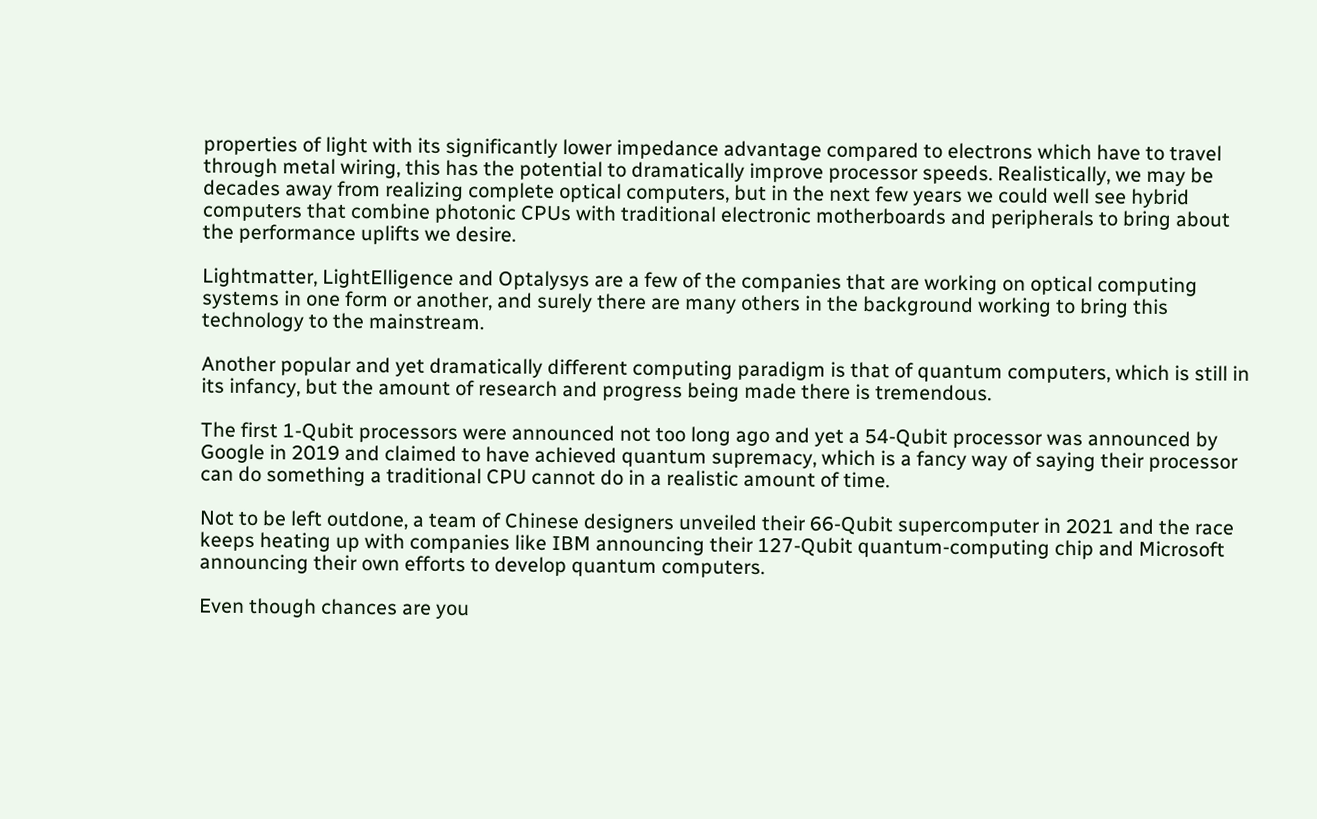properties of light with its significantly lower impedance advantage compared to electrons which have to travel through metal wiring, this has the potential to dramatically improve processor speeds. Realistically, we may be decades away from realizing complete optical computers, but in the next few years we could well see hybrid computers that combine photonic CPUs with traditional electronic motherboards and peripherals to bring about the performance uplifts we desire.

Lightmatter, LightElligence and Optalysys are a few of the companies that are working on optical computing systems in one form or another, and surely there are many others in the background working to bring this technology to the mainstream.

Another popular and yet dramatically different computing paradigm is that of quantum computers, which is still in its infancy, but the amount of research and progress being made there is tremendous.

The first 1-Qubit processors were announced not too long ago and yet a 54-Qubit processor was announced by Google in 2019 and claimed to have achieved quantum supremacy, which is a fancy way of saying their processor can do something a traditional CPU cannot do in a realistic amount of time.

Not to be left outdone, a team of Chinese designers unveiled their 66-Qubit supercomputer in 2021 and the race keeps heating up with companies like IBM announcing their 127-Qubit quantum-computing chip and Microsoft announcing their own efforts to develop quantum computers.

Even though chances are you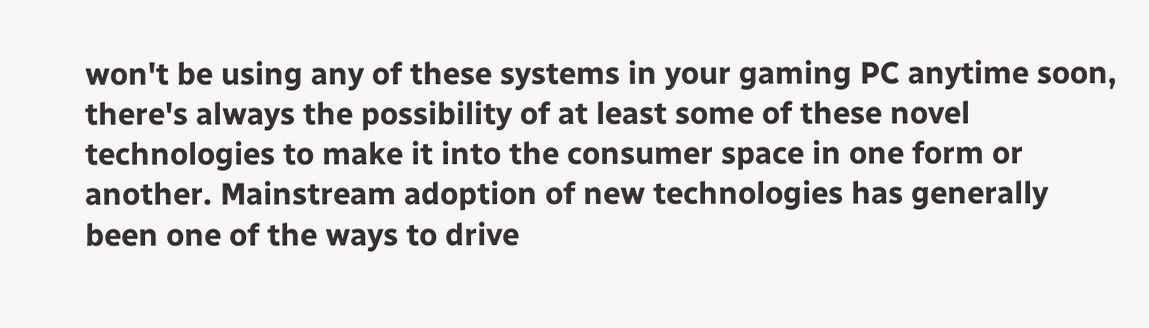won't be using any of these systems in your gaming PC anytime soon, there's always the possibility of at least some of these novel technologies to make it into the consumer space in one form or another. Mainstream adoption of new technologies has generally been one of the ways to drive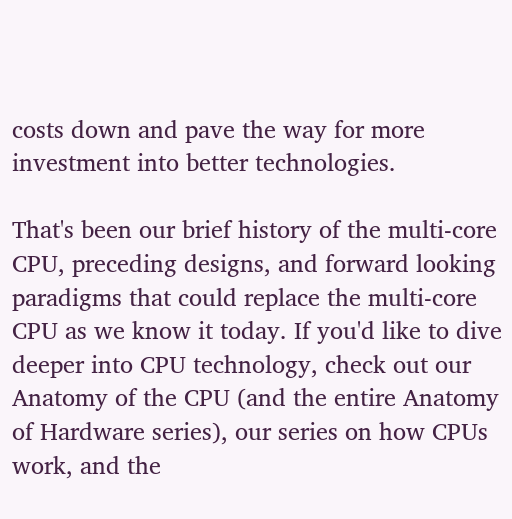costs down and pave the way for more investment into better technologies.

That's been our brief history of the multi-core CPU, preceding designs, and forward looking paradigms that could replace the multi-core CPU as we know it today. If you'd like to dive deeper into CPU technology, check out our Anatomy of the CPU (and the entire Anatomy of Hardware series), our series on how CPUs work, and the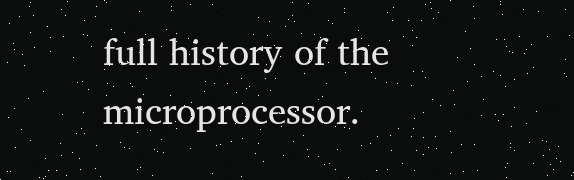full history of the microprocessor.